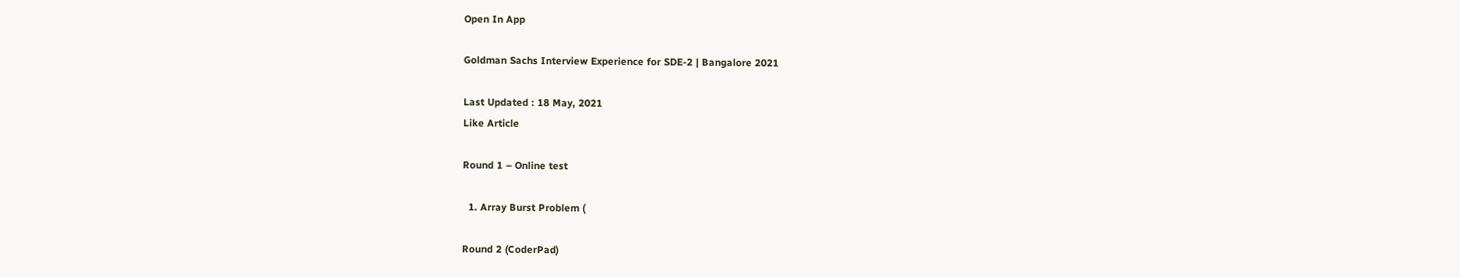Open In App

Goldman Sachs Interview Experience for SDE-2 | Bangalore 2021

Last Updated : 18 May, 2021
Like Article

Round 1 – Online test

  1. Array Burst Problem (

Round 2 (CoderPad)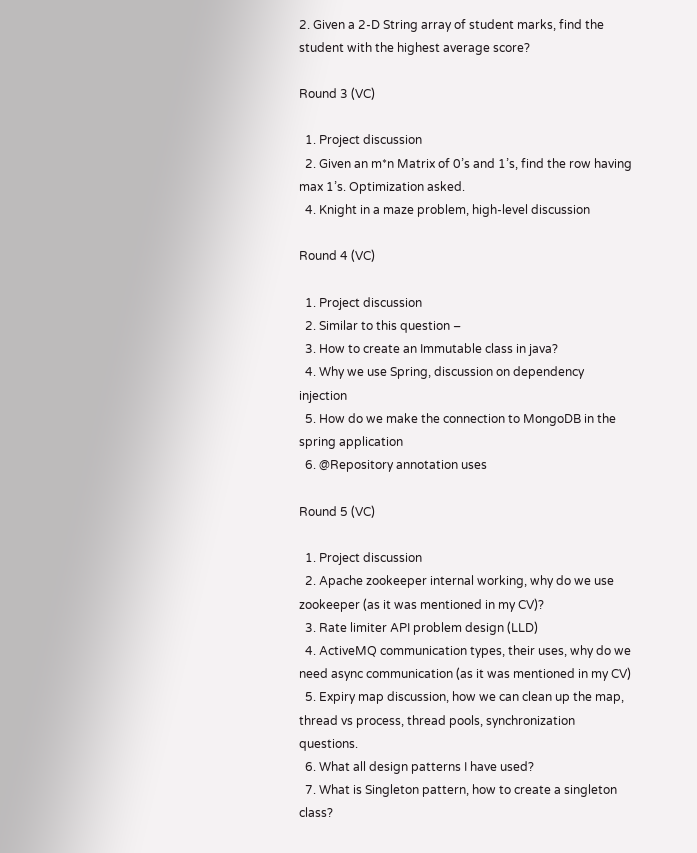2. Given a 2-D String array of student marks, find the student with the highest average score?

Round 3 (VC)

  1. Project discussion
  2. Given an m*n Matrix of 0’s and 1’s, find the row having max 1’s. Optimization asked.
  4. Knight in a maze problem, high-level discussion

Round 4 (VC)

  1. Project discussion
  2. Similar to this question –
  3. How to create an Immutable class in java?
  4. Why we use Spring, discussion on dependency injection
  5. How do we make the connection to MongoDB in the spring application
  6. @Repository annotation uses

Round 5 (VC)

  1. Project discussion
  2. Apache zookeeper internal working, why do we use zookeeper (as it was mentioned in my CV)?
  3. Rate limiter API problem design (LLD)
  4. ActiveMQ communication types, their uses, why do we need async communication (as it was mentioned in my CV)
  5. Expiry map discussion, how we can clean up the map, thread vs process, thread pools, synchronization questions.
  6. What all design patterns I have used?
  7. What is Singleton pattern, how to create a singleton class?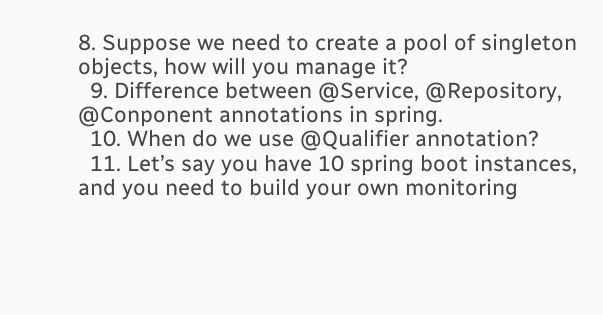8. Suppose we need to create a pool of singleton objects, how will you manage it?
  9. Difference between @Service, @Repository, @Conponent annotations in spring.
  10. When do we use @Qualifier annotation?
  11. Let’s say you have 10 spring boot instances, and you need to build your own monitoring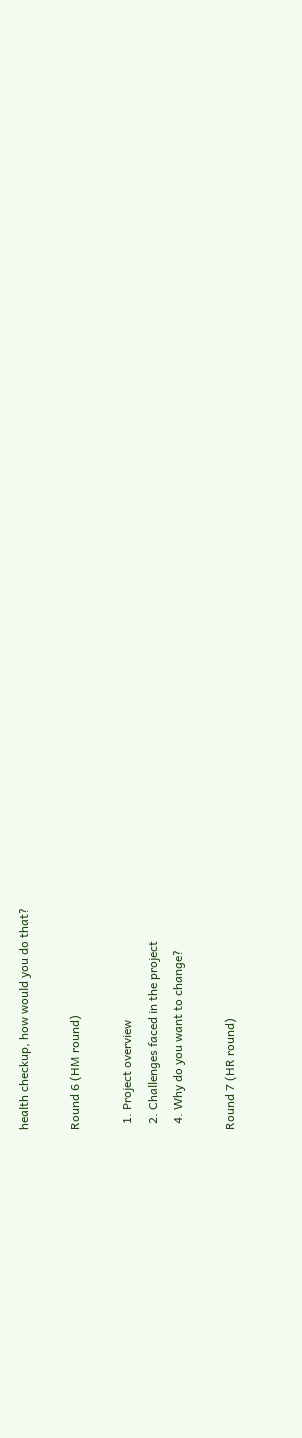health checkup, how would you do that?

Round 6 (HM round)

  1. Project overview
  2. Challenges faced in the project
  4. Why do you want to change?

Round 7 (HR round)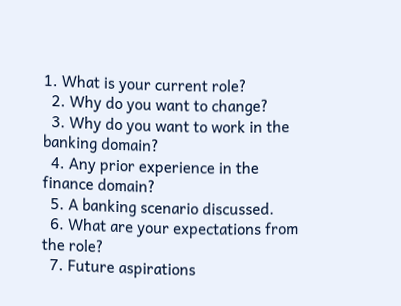1. What is your current role?
  2. Why do you want to change?
  3. Why do you want to work in the banking domain?
  4. Any prior experience in the finance domain?
  5. A banking scenario discussed.
  6. What are your expectations from the role?
  7. Future aspirations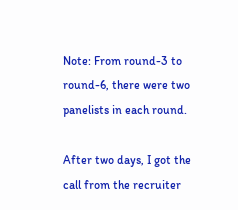Note: From round-3 to round-6, there were two panelists in each round.

After two days, I got the call from the recruiter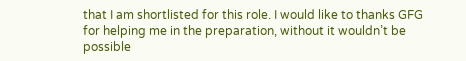that I am shortlisted for this role. I would like to thanks GFG for helping me in the preparation, without it wouldn’t be possible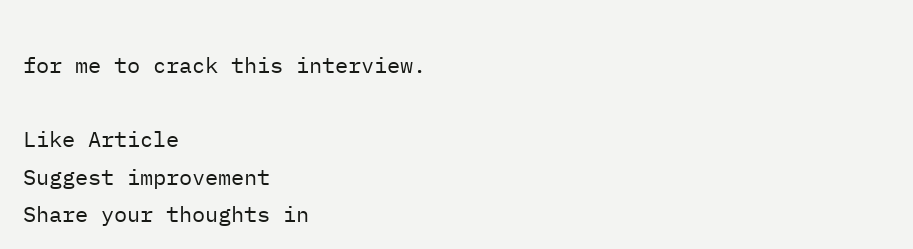for me to crack this interview.

Like Article
Suggest improvement
Share your thoughts in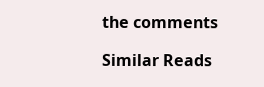the comments

Similar Reads